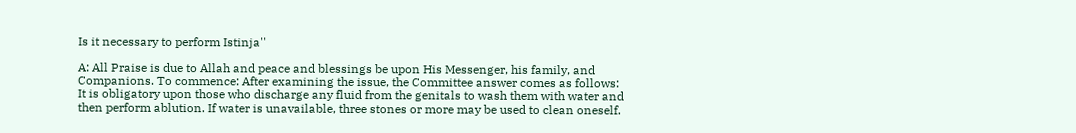Is it necessary to perform Istinja''

A: All Praise is due to Allah and peace and blessings be upon His Messenger, his family, and Companions. To commence: After examining the issue, the Committee answer comes as follows: It is obligatory upon those who discharge any fluid from the genitals to wash them with water and then perform ablution. If water is unavailable, three stones or more may be used to clean oneself.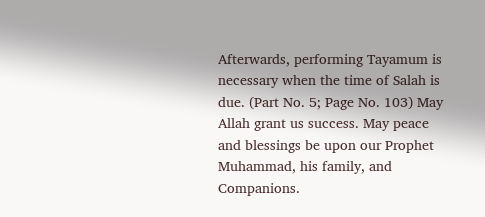Afterwards, performing Tayamum is necessary when the time of Salah is due. (Part No. 5; Page No. 103) May Allah grant us success. May peace and blessings be upon our Prophet Muhammad, his family, and Companions.